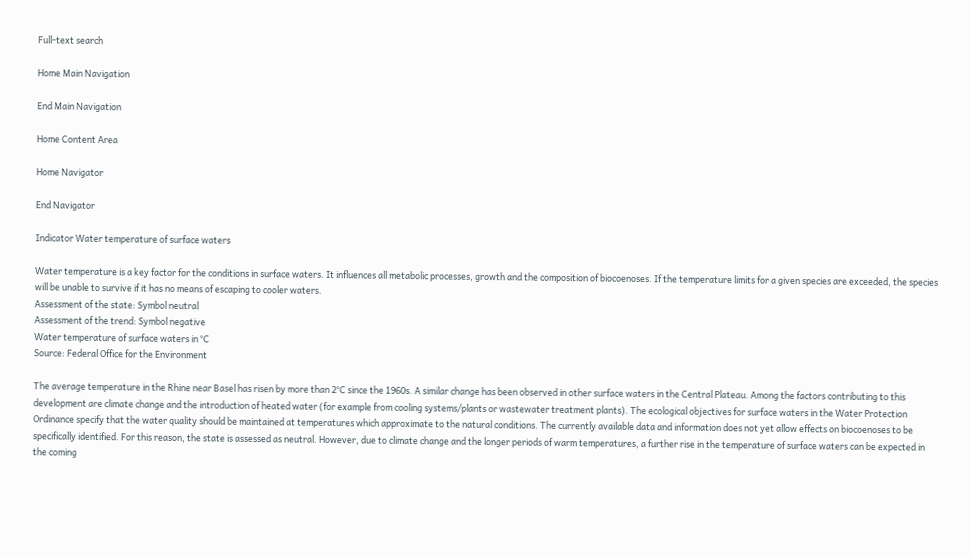Full-text search

Home Main Navigation

End Main Navigation

Home Content Area

Home Navigator

End Navigator

Indicator Water temperature of surface waters

Water temperature is a key factor for the conditions in surface waters. It influences all metabolic processes, growth and the composition of biocoenoses. If the temperature limits for a given species are exceeded, the species will be unable to survive if it has no means of escaping to cooler waters.
Assessment of the state: Symbol neutral
Assessment of the trend: Symbol negative
Water temperature of surface waters in °C
Source: Federal Office for the Environment

The average temperature in the Rhine near Basel has risen by more than 2°C since the 1960s. A similar change has been observed in other surface waters in the Central Plateau. Among the factors contributing to this development are climate change and the introduction of heated water (for example from cooling systems/plants or wastewater treatment plants). The ecological objectives for surface waters in the Water Protection Ordinance specify that the water quality should be maintained at temperatures which approximate to the natural conditions. The currently available data and information does not yet allow effects on biocoenoses to be specifically identified. For this reason, the state is assessed as neutral. However, due to climate change and the longer periods of warm temperatures, a further rise in the temperature of surface waters can be expected in the coming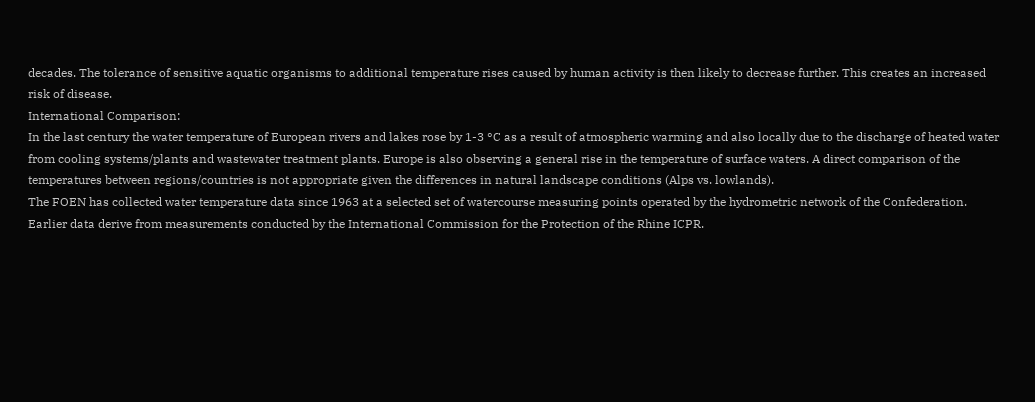decades. The tolerance of sensitive aquatic organisms to additional temperature rises caused by human activity is then likely to decrease further. This creates an increased risk of disease.
International Comparison:
In the last century the water temperature of European rivers and lakes rose by 1-3 °C as a result of atmospheric warming and also locally due to the discharge of heated water from cooling systems/plants and wastewater treatment plants. Europe is also observing a general rise in the temperature of surface waters. A direct comparison of the temperatures between regions/countries is not appropriate given the differences in natural landscape conditions (Alps vs. lowlands).
The FOEN has collected water temperature data since 1963 at a selected set of watercourse measuring points operated by the hydrometric network of the Confederation. Earlier data derive from measurements conducted by the International Commission for the Protection of the Rhine ICPR.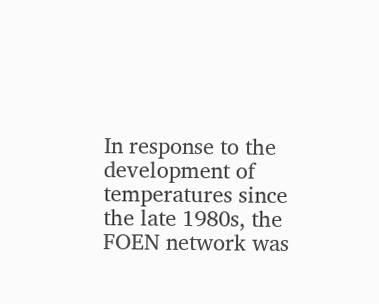In response to the development of temperatures since the late 1980s, the FOEN network was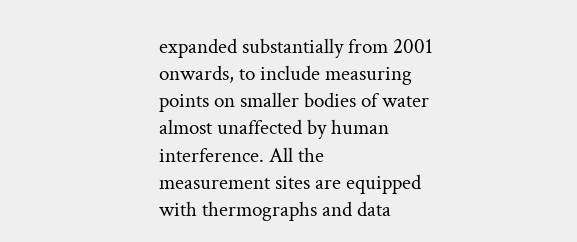expanded substantially from 2001 onwards, to include measuring points on smaller bodies of water almost unaffected by human interference. All the measurement sites are equipped with thermographs and data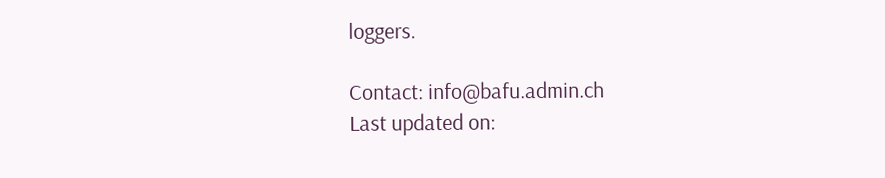loggers.

Contact: info@bafu.admin.ch
Last updated on: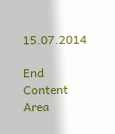15.07.2014

End Content Area